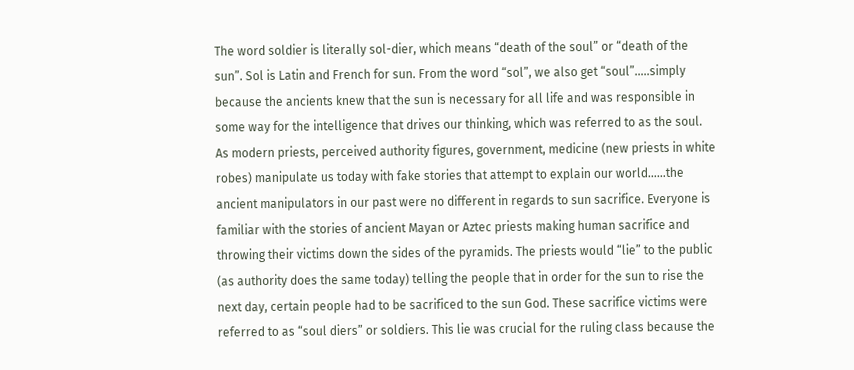The word soldier is literally sol-dier, which means “death of the soul” or “death of the sun”. Sol is Latin and French for sun. From the word “sol”, we also get “soul”…..simply because the ancients knew that the sun is necessary for all life and was responsible in some way for the intelligence that drives our thinking, which was referred to as the soul. As modern priests, perceived authority figures, government, medicine (new priests in white robes) manipulate us today with fake stories that attempt to explain our world……the ancient manipulators in our past were no different in regards to sun sacrifice. Everyone is familiar with the stories of ancient Mayan or Aztec priests making human sacrifice and throwing their victims down the sides of the pyramids. The priests would “lie” to the public (as authority does the same today) telling the people that in order for the sun to rise the next day, certain people had to be sacrificed to the sun God. These sacrifice victims were referred to as “soul diers” or soldiers. This lie was crucial for the ruling class because the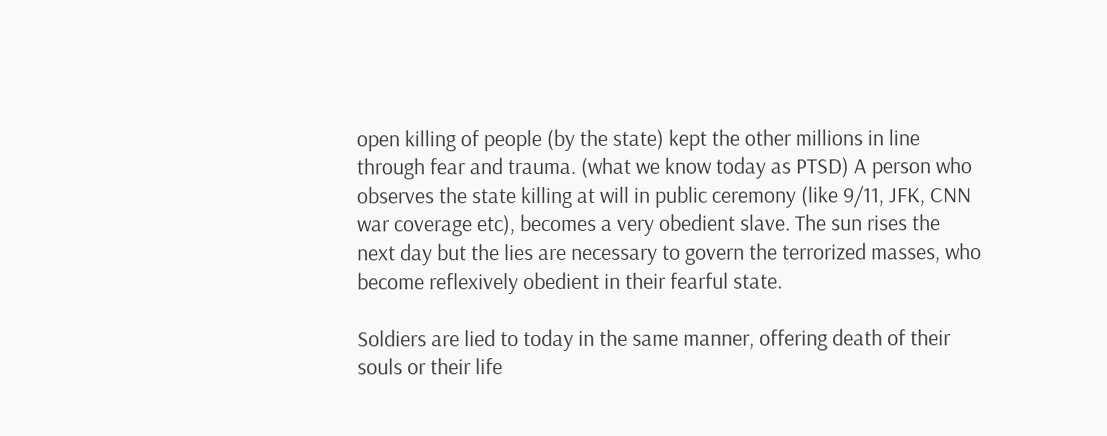open killing of people (by the state) kept the other millions in line through fear and trauma. (what we know today as PTSD) A person who observes the state killing at will in public ceremony (like 9/11, JFK, CNN war coverage etc), becomes a very obedient slave. The sun rises the next day but the lies are necessary to govern the terrorized masses, who become reflexively obedient in their fearful state.

Soldiers are lied to today in the same manner, offering death of their souls or their life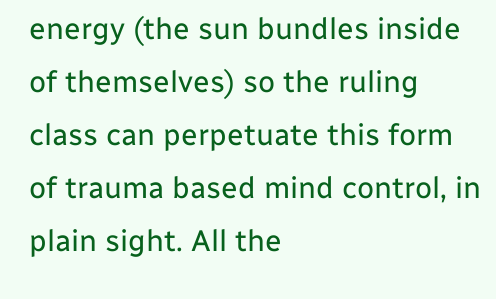energy (the sun bundles inside of themselves) so the ruling class can perpetuate this form of trauma based mind control, in plain sight. All the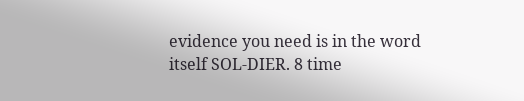evidence you need is in the word itself SOL-DIER. 8 time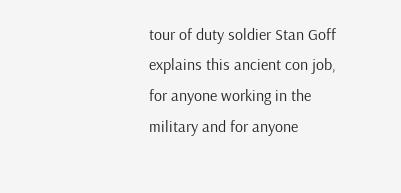tour of duty soldier Stan Goff explains this ancient con job, for anyone working in the military and for anyone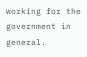working for the government in general.